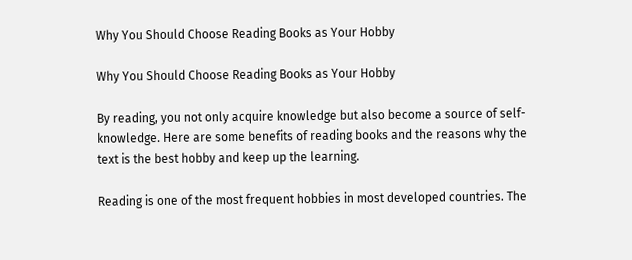Why You Should Choose Reading Books as Your Hobby

Why You Should Choose Reading Books as Your Hobby

By reading, you not only acquire knowledge but also become a source of self-knowledge. Here are some benefits of reading books and the reasons why the text is the best hobby and keep up the learning.

Reading is one of the most frequent hobbies in most developed countries. The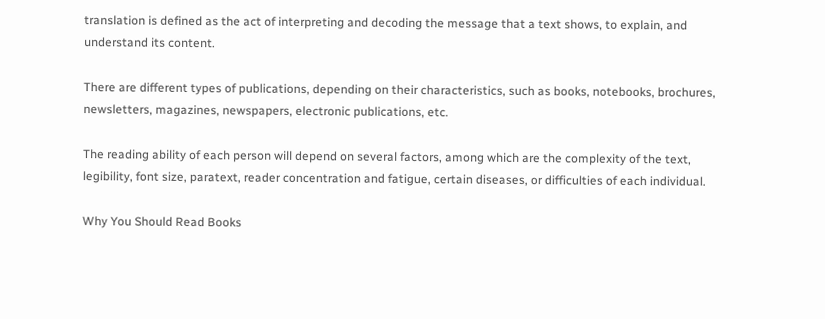translation is defined as the act of interpreting and decoding the message that a text shows, to explain, and understand its content.

There are different types of publications, depending on their characteristics, such as books, notebooks, brochures, newsletters, magazines, newspapers, electronic publications, etc.

The reading ability of each person will depend on several factors, among which are the complexity of the text, legibility, font size, paratext, reader concentration and fatigue, certain diseases, or difficulties of each individual.

Why You Should Read Books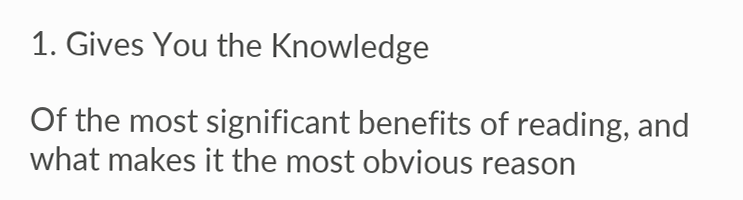1. Gives You the Knowledge

Of the most significant benefits of reading, and what makes it the most obvious reason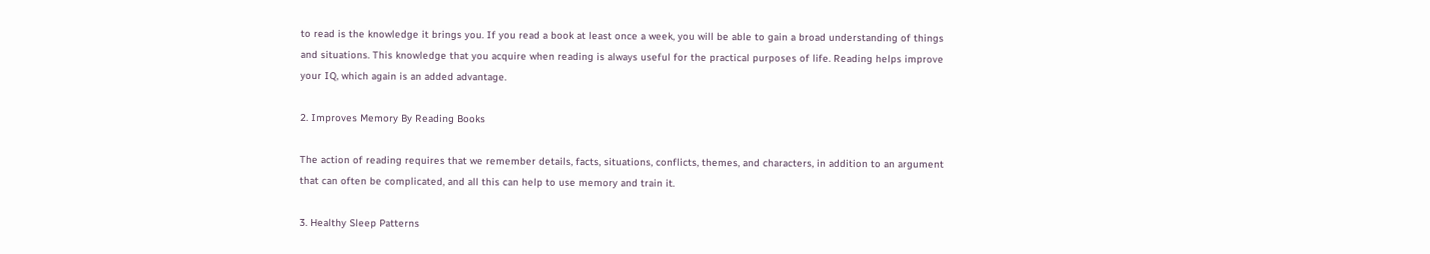to read is the knowledge it brings you. If you read a book at least once a week, you will be able to gain a broad understanding of things and situations. This knowledge that you acquire when reading is always useful for the practical purposes of life. Reading helps improve your IQ, which again is an added advantage.

2. Improves Memory By Reading Books

The action of reading requires that we remember details, facts, situations, conflicts, themes, and characters, in addition to an argument that can often be complicated, and all this can help to use memory and train it.

3. Healthy Sleep Patterns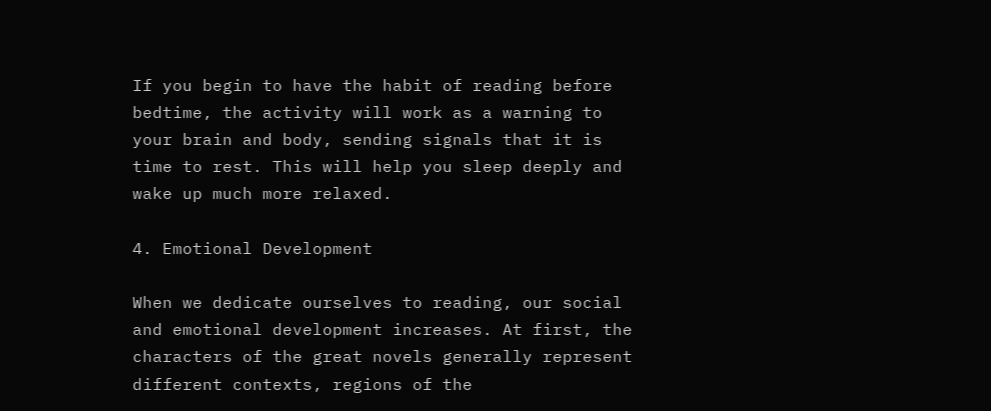If you begin to have the habit of reading before bedtime, the activity will work as a warning to your brain and body, sending signals that it is time to rest. This will help you sleep deeply and wake up much more relaxed.

4. Emotional Development

When we dedicate ourselves to reading, our social and emotional development increases. At first, the characters of the great novels generally represent different contexts, regions of the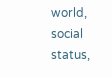world, social status,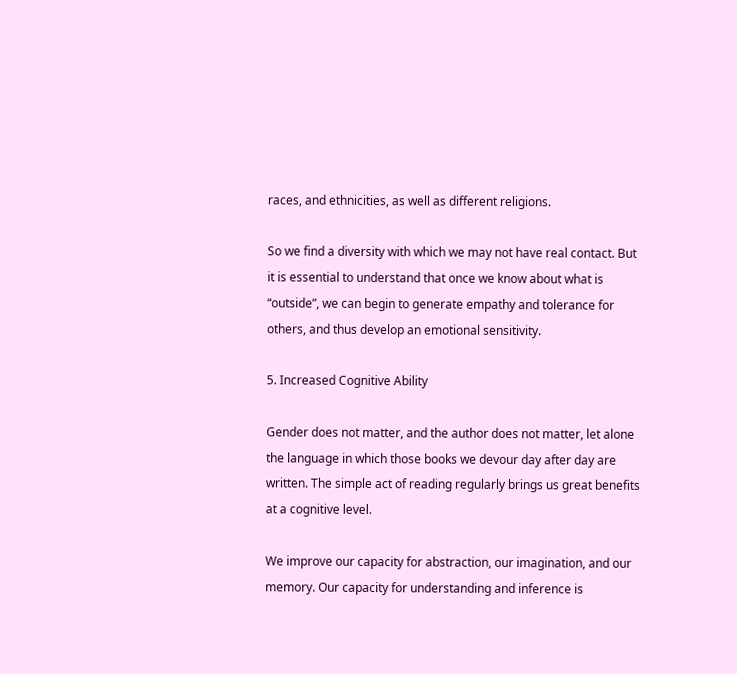races, and ethnicities, as well as different religions.

So we find a diversity with which we may not have real contact. But it is essential to understand that once we know about what is “outside”, we can begin to generate empathy and tolerance for others, and thus develop an emotional sensitivity.

5. Increased Cognitive Ability

Gender does not matter, and the author does not matter, let alone the language in which those books we devour day after day are written. The simple act of reading regularly brings us great benefits at a cognitive level.

We improve our capacity for abstraction, our imagination, and our memory. Our capacity for understanding and inference is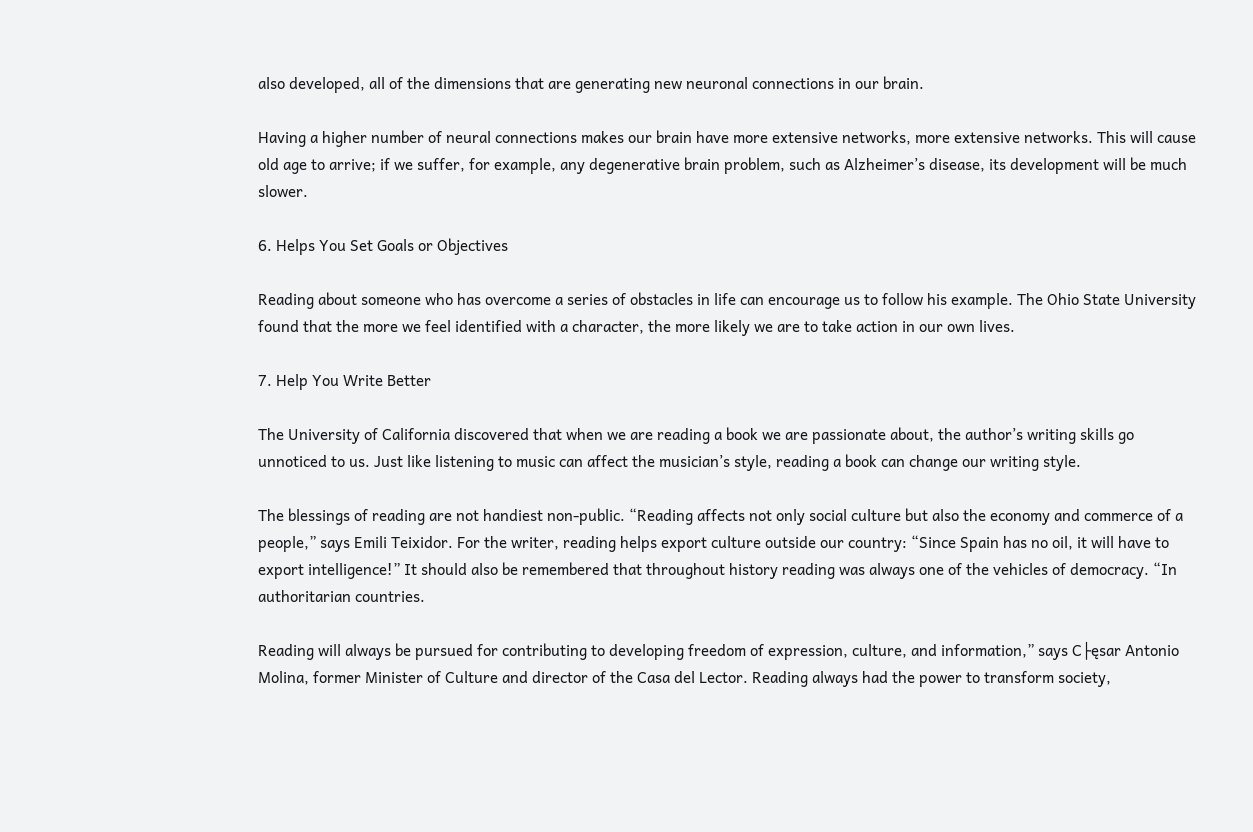also developed, all of the dimensions that are generating new neuronal connections in our brain.

Having a higher number of neural connections makes our brain have more extensive networks, more extensive networks. This will cause old age to arrive; if we suffer, for example, any degenerative brain problem, such as Alzheimer’s disease, its development will be much slower.

6. Helps You Set Goals or Objectives

Reading about someone who has overcome a series of obstacles in life can encourage us to follow his example. The Ohio State University found that the more we feel identified with a character, the more likely we are to take action in our own lives.

7. Help You Write Better

The University of California discovered that when we are reading a book we are passionate about, the author’s writing skills go unnoticed to us. Just like listening to music can affect the musician’s style, reading a book can change our writing style.

The blessings of reading are not handiest non-public. “Reading affects not only social culture but also the economy and commerce of a people,” says Emili Teixidor. For the writer, reading helps export culture outside our country: “Since Spain has no oil, it will have to export intelligence!” It should also be remembered that throughout history reading was always one of the vehicles of democracy. “In authoritarian countries.

Reading will always be pursued for contributing to developing freedom of expression, culture, and information,” says C├ęsar Antonio Molina, former Minister of Culture and director of the Casa del Lector. Reading always had the power to transform society,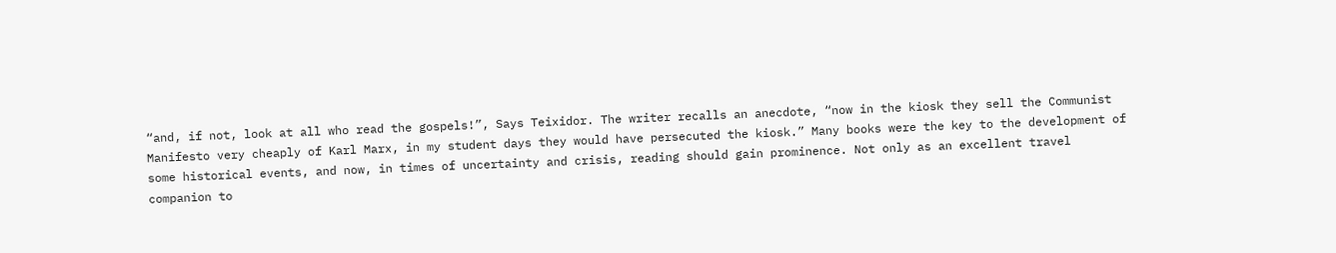“and, if not, look at all who read the gospels!”, Says Teixidor. The writer recalls an anecdote, “now in the kiosk they sell the Communist Manifesto very cheaply of Karl Marx, in my student days they would have persecuted the kiosk.” Many books were the key to the development of some historical events, and now, in times of uncertainty and crisis, reading should gain prominence. Not only as an excellent travel companion to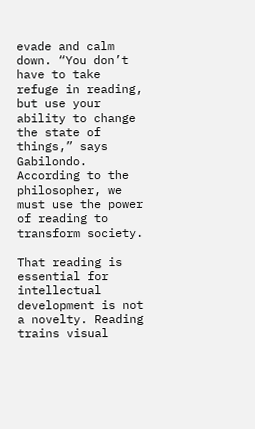evade and calm down. “You don’t have to take refuge in reading, but use your ability to change the state of things,” says Gabilondo. According to the philosopher, we must use the power of reading to transform society.

That reading is essential for intellectual development is not a novelty. Reading trains visual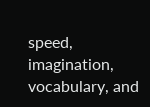speed, imagination, vocabulary, and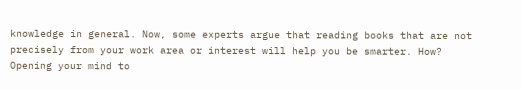knowledge in general. Now, some experts argue that reading books that are not precisely from your work area or interest will help you be smarter. How? Opening your mind to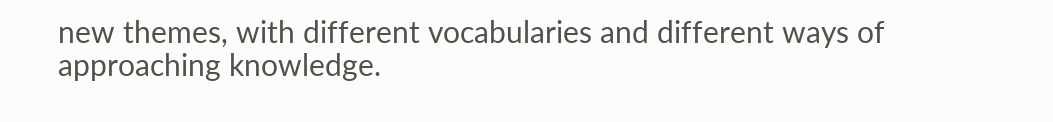new themes, with different vocabularies and different ways of approaching knowledge.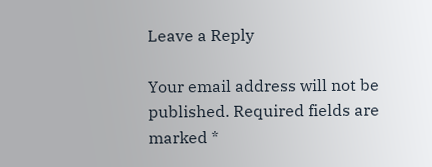Leave a Reply

Your email address will not be published. Required fields are marked *